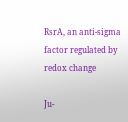RsrA, an anti‐sigma factor regulated by redox change

Ju‐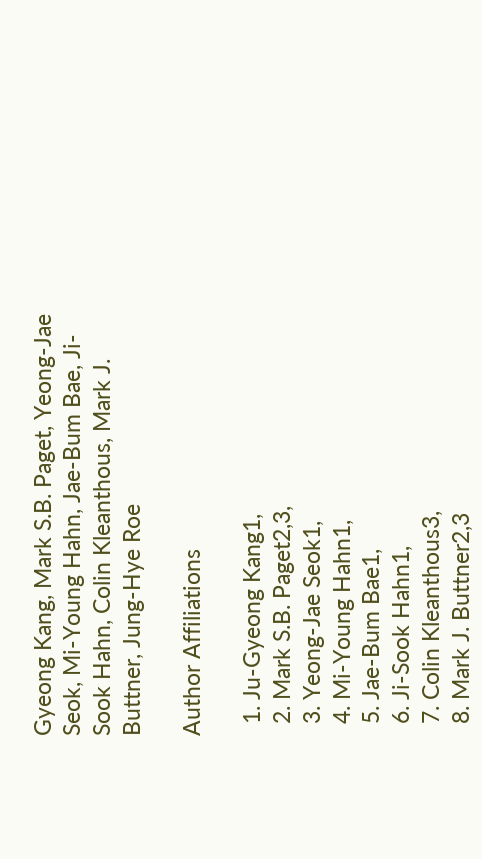Gyeong Kang, Mark S.B. Paget, Yeong‐Jae Seok, Mi‐Young Hahn, Jae‐Bum Bae, Ji‐Sook Hahn, Colin Kleanthous, Mark J. Buttner, Jung‐Hye Roe

Author Affiliations

  1. Ju‐Gyeong Kang1,
  2. Mark S.B. Paget2,3,
  3. Yeong‐Jae Seok1,
  4. Mi‐Young Hahn1,
  5. Jae‐Bum Bae1,
  6. Ji‐Sook Hahn1,
  7. Colin Kleanthous3,
  8. Mark J. Buttner2,3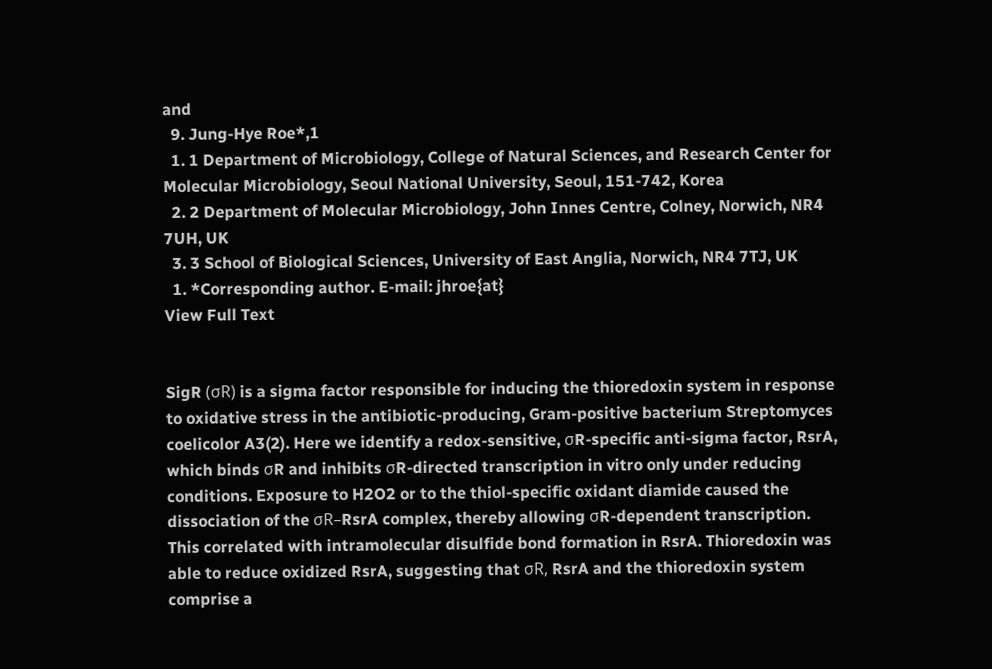and
  9. Jung‐Hye Roe*,1
  1. 1 Department of Microbiology, College of Natural Sciences, and Research Center for Molecular Microbiology, Seoul National University, Seoul, 151‐742, Korea
  2. 2 Department of Molecular Microbiology, John Innes Centre, Colney, Norwich, NR4 7UH, UK
  3. 3 School of Biological Sciences, University of East Anglia, Norwich, NR4 7TJ, UK
  1. *Corresponding author. E-mail: jhroe{at}
View Full Text


SigR (σR) is a sigma factor responsible for inducing the thioredoxin system in response to oxidative stress in the antibiotic‐producing, Gram‐positive bacterium Streptomyces coelicolor A3(2). Here we identify a redox‐sensitive, σR‐specific anti‐sigma factor, RsrA, which binds σR and inhibits σR‐directed transcription in vitro only under reducing conditions. Exposure to H2O2 or to the thiol‐specific oxidant diamide caused the dissociation of the σR–RsrA complex, thereby allowing σR‐dependent transcription. This correlated with intramolecular disulfide bond formation in RsrA. Thioredoxin was able to reduce oxidized RsrA, suggesting that σR, RsrA and the thioredoxin system comprise a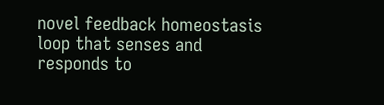novel feedback homeostasis loop that senses and responds to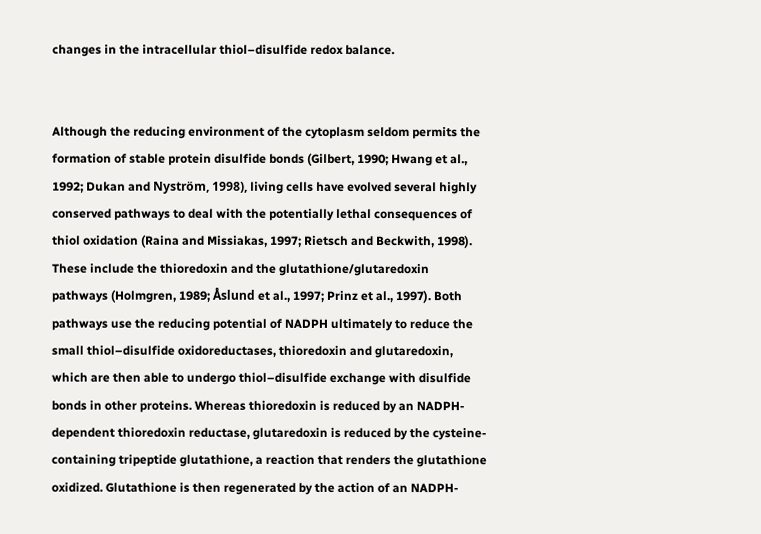changes in the intracellular thiol–disulfide redox balance.


Although the reducing environment of the cytoplasm seldom permits the formation of stable protein disulfide bonds (Gilbert, 1990; Hwang et al., 1992; Dukan and Nyström, 1998), living cells have evolved several highly conserved pathways to deal with the potentially lethal consequences of thiol oxidation (Raina and Missiakas, 1997; Rietsch and Beckwith, 1998). These include the thioredoxin and the glutathione/glutaredoxin pathways (Holmgren, 1989; Åslund et al., 1997; Prinz et al., 1997). Both pathways use the reducing potential of NADPH ultimately to reduce the small thiol–disulfide oxidoreductases, thioredoxin and glutaredoxin, which are then able to undergo thiol–disulfide exchange with disulfide bonds in other proteins. Whereas thioredoxin is reduced by an NADPH‐dependent thioredoxin reductase, glutaredoxin is reduced by the cysteine‐containing tripeptide glutathione, a reaction that renders the glutathione oxidized. Glutathione is then regenerated by the action of an NADPH‐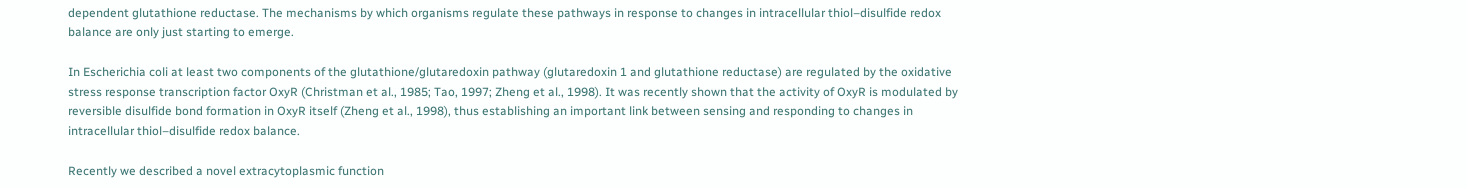dependent glutathione reductase. The mechanisms by which organisms regulate these pathways in response to changes in intracellular thiol–disulfide redox balance are only just starting to emerge.

In Escherichia coli at least two components of the glutathione/glutaredoxin pathway (glutaredoxin 1 and glutathione reductase) are regulated by the oxidative stress response transcription factor OxyR (Christman et al., 1985; Tao, 1997; Zheng et al., 1998). It was recently shown that the activity of OxyR is modulated by reversible disulfide bond formation in OxyR itself (Zheng et al., 1998), thus establishing an important link between sensing and responding to changes in intracellular thiol–disulfide redox balance.

Recently we described a novel extracytoplasmic function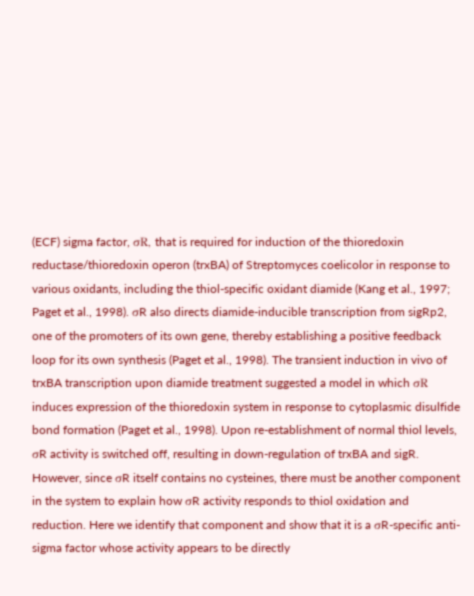(ECF) sigma factor, σR, that is required for induction of the thioredoxin reductase/thioredoxin operon (trxBA) of Streptomyces coelicolor in response to various oxidants, including the thiol‐specific oxidant diamide (Kang et al., 1997; Paget et al., 1998). σR also directs diamide‐inducible transcription from sigRp2, one of the promoters of its own gene, thereby establishing a positive feedback loop for its own synthesis (Paget et al., 1998). The transient induction in vivo of trxBA transcription upon diamide treatment suggested a model in which σR induces expression of the thioredoxin system in response to cytoplasmic disulfide bond formation (Paget et al., 1998). Upon re‐establishment of normal thiol levels, σR activity is switched off, resulting in down‐regulation of trxBA and sigR. However, since σR itself contains no cysteines, there must be another component in the system to explain how σR activity responds to thiol oxidation and reduction. Here we identify that component and show that it is a σR‐specific anti‐sigma factor whose activity appears to be directly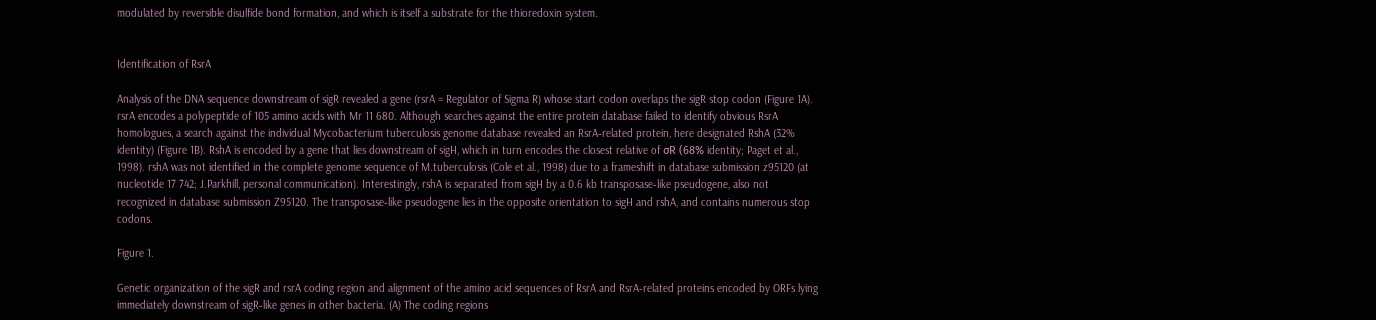modulated by reversible disulfide bond formation, and which is itself a substrate for the thioredoxin system.


Identification of RsrA

Analysis of the DNA sequence downstream of sigR revealed a gene (rsrA = Regulator of Sigma R) whose start codon overlaps the sigR stop codon (Figure 1A). rsrA encodes a polypeptide of 105 amino acids with Mr 11 680. Although searches against the entire protein database failed to identify obvious RsrA homologues, a search against the individual Mycobacterium tuberculosis genome database revealed an RsrA‐related protein, here designated RshA (32% identity) (Figure 1B). RshA is encoded by a gene that lies downstream of sigH, which in turn encodes the closest relative of σR (68% identity; Paget et al., 1998). rshA was not identified in the complete genome sequence of M.tuberculosis (Cole et al., 1998) due to a frameshift in database submission z95120 (at nucleotide 17 742; J.Parkhill, personal communication). Interestingly, rshA is separated from sigH by a 0.6 kb transposase‐like pseudogene, also not recognized in database submission Z95120. The transposase‐like pseudogene lies in the opposite orientation to sigH and rshA, and contains numerous stop codons.

Figure 1.

Genetic organization of the sigR and rsrA coding region and alignment of the amino acid sequences of RsrA and RsrA‐related proteins encoded by ORFs lying immediately downstream of sigR‐like genes in other bacteria. (A) The coding regions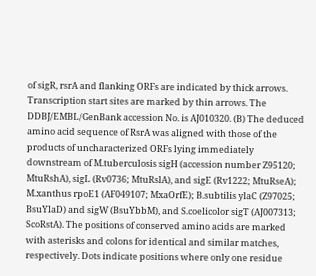of sigR, rsrA and flanking ORFs are indicated by thick arrows. Transcription start sites are marked by thin arrows. The DDBJ/EMBL/GenBank accession No. is AJ010320. (B) The deduced amino acid sequence of RsrA was aligned with those of the products of uncharacterized ORFs lying immediately downstream of M.tuberculosis sigH (accession number Z95120; MtuRshA), sigL (Rv0736; MtuRslA), and sigE (Rv1222; MtuRseA); M.xanthus rpoE1 (AF049107; MxaOrfE); B.subtilis ylaC (Z97025; BsuYlaD) and sigW (BsuYbbM), and S.coelicolor sigT (AJ007313; ScoRstA). The positions of conserved amino acids are marked with asterisks and colons for identical and similar matches, respectively. Dots indicate positions where only one residue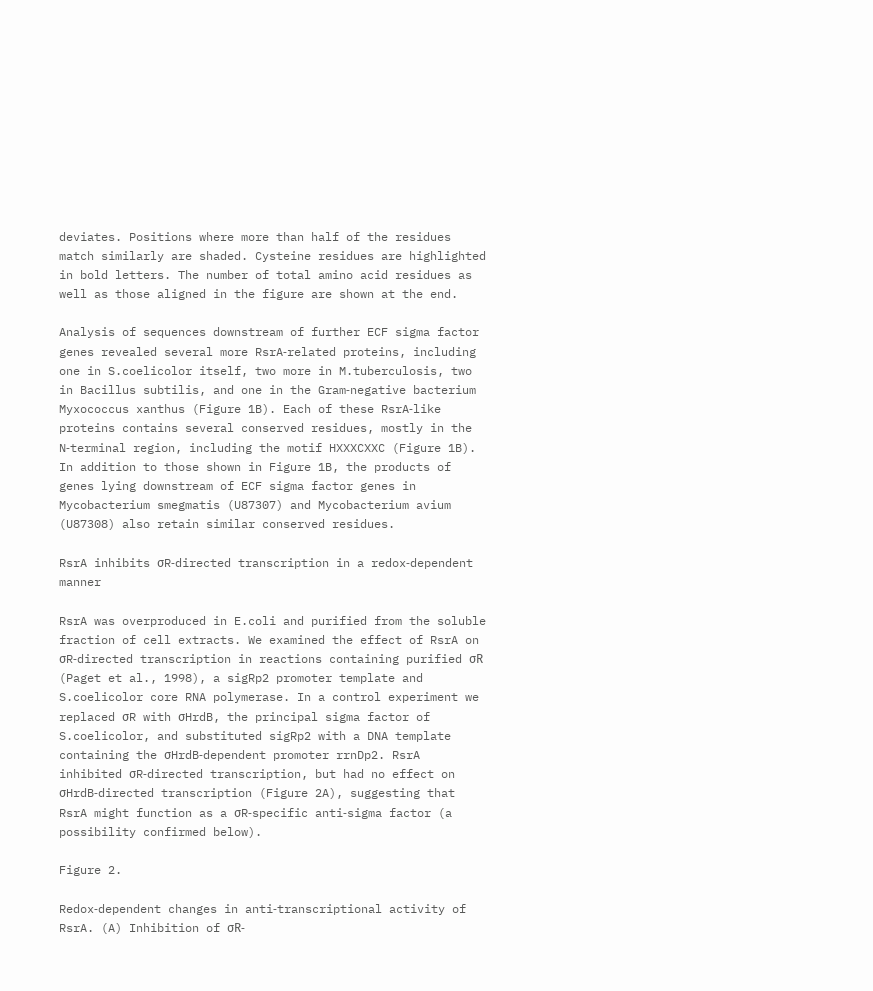deviates. Positions where more than half of the residues match similarly are shaded. Cysteine residues are highlighted in bold letters. The number of total amino acid residues as well as those aligned in the figure are shown at the end.

Analysis of sequences downstream of further ECF sigma factor genes revealed several more RsrA‐related proteins, including one in S.coelicolor itself, two more in M.tuberculosis, two in Bacillus subtilis, and one in the Gram‐negative bacterium Myxococcus xanthus (Figure 1B). Each of these RsrA‐like proteins contains several conserved residues, mostly in the N‐terminal region, including the motif HXXXCXXC (Figure 1B). In addition to those shown in Figure 1B, the products of genes lying downstream of ECF sigma factor genes in Mycobacterium smegmatis (U87307) and Mycobacterium avium (U87308) also retain similar conserved residues.

RsrA inhibits σR‐directed transcription in a redox‐dependent manner

RsrA was overproduced in E.coli and purified from the soluble fraction of cell extracts. We examined the effect of RsrA on σR‐directed transcription in reactions containing purified σR (Paget et al., 1998), a sigRp2 promoter template and S.coelicolor core RNA polymerase. In a control experiment we replaced σR with σHrdB, the principal sigma factor of S.coelicolor, and substituted sigRp2 with a DNA template containing the σHrdB‐dependent promoter rrnDp2. RsrA inhibited σR‐directed transcription, but had no effect on σHrdB‐directed transcription (Figure 2A), suggesting that RsrA might function as a σR‐specific anti‐sigma factor (a possibility confirmed below).

Figure 2.

Redox‐dependent changes in anti‐transcriptional activity of RsrA. (A) Inhibition of σR‐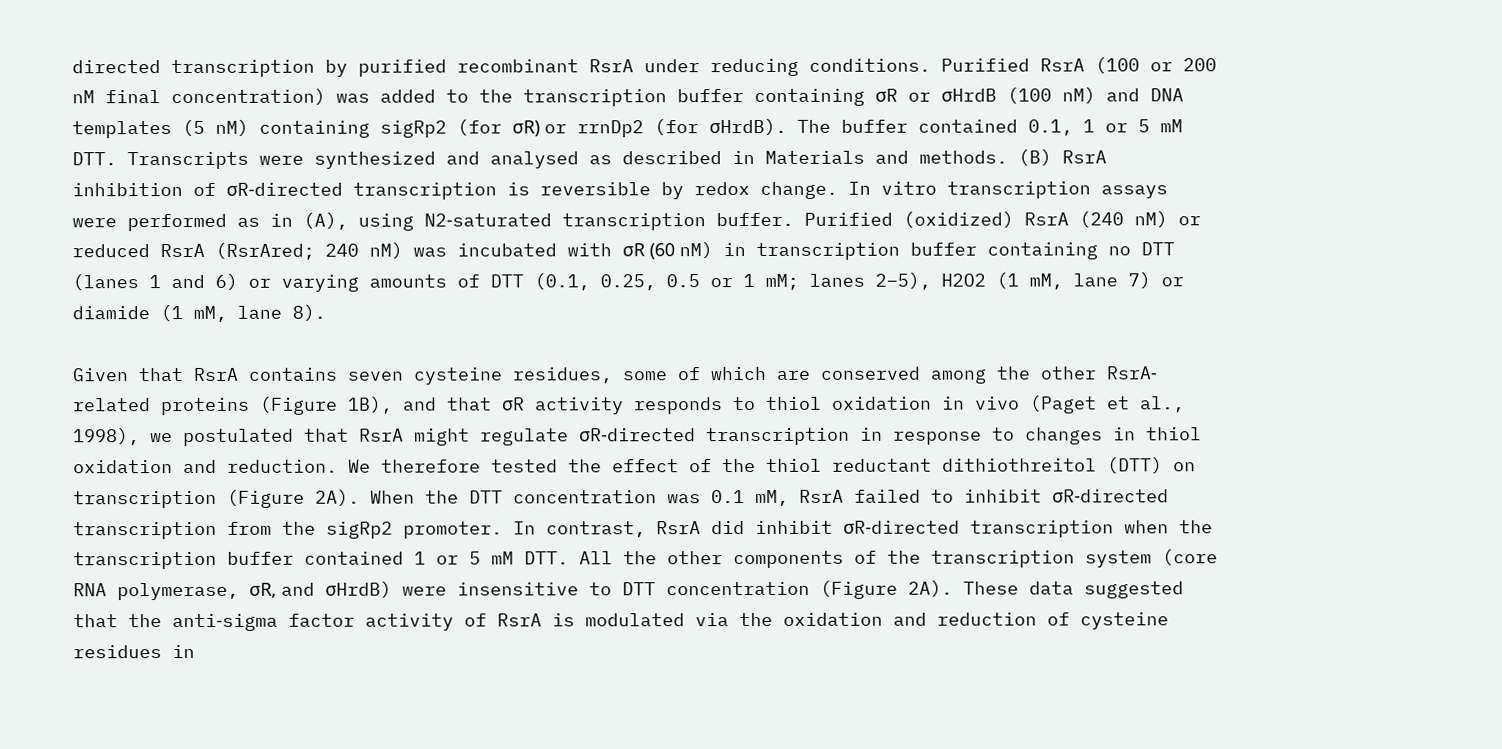directed transcription by purified recombinant RsrA under reducing conditions. Purified RsrA (100 or 200 nM final concentration) was added to the transcription buffer containing σR or σHrdB (100 nM) and DNA templates (5 nM) containing sigRp2 (for σR) or rrnDp2 (for σHrdB). The buffer contained 0.1, 1 or 5 mM DTT. Transcripts were synthesized and analysed as described in Materials and methods. (B) RsrA inhibition of σR‐directed transcription is reversible by redox change. In vitro transcription assays were performed as in (A), using N2‐saturated transcription buffer. Purified (oxidized) RsrA (240 nM) or reduced RsrA (RsrAred; 240 nM) was incubated with σR (60 nM) in transcription buffer containing no DTT (lanes 1 and 6) or varying amounts of DTT (0.1, 0.25, 0.5 or 1 mM; lanes 2–5), H2O2 (1 mM, lane 7) or diamide (1 mM, lane 8).

Given that RsrA contains seven cysteine residues, some of which are conserved among the other RsrA‐related proteins (Figure 1B), and that σR activity responds to thiol oxidation in vivo (Paget et al., 1998), we postulated that RsrA might regulate σR‐directed transcription in response to changes in thiol oxidation and reduction. We therefore tested the effect of the thiol reductant dithiothreitol (DTT) on transcription (Figure 2A). When the DTT concentration was 0.1 mM, RsrA failed to inhibit σR‐directed transcription from the sigRp2 promoter. In contrast, RsrA did inhibit σR‐directed transcription when the transcription buffer contained 1 or 5 mM DTT. All the other components of the transcription system (core RNA polymerase, σR, and σHrdB) were insensitive to DTT concentration (Figure 2A). These data suggested that the anti‐sigma factor activity of RsrA is modulated via the oxidation and reduction of cysteine residues in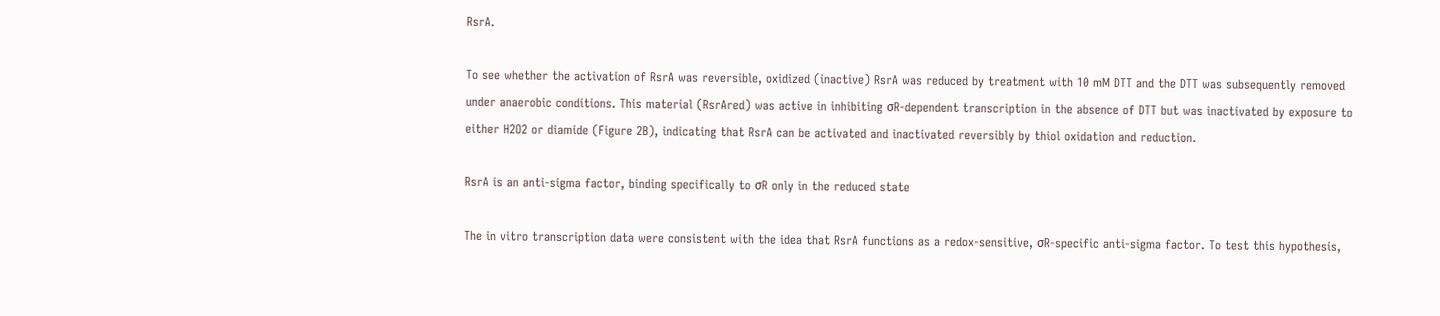RsrA.

To see whether the activation of RsrA was reversible, oxidized (inactive) RsrA was reduced by treatment with 10 mM DTT and the DTT was subsequently removed under anaerobic conditions. This material (RsrAred) was active in inhibiting σR‐dependent transcription in the absence of DTT but was inactivated by exposure to either H2O2 or diamide (Figure 2B), indicating that RsrA can be activated and inactivated reversibly by thiol oxidation and reduction.

RsrA is an anti‐sigma factor, binding specifically to σR only in the reduced state

The in vitro transcription data were consistent with the idea that RsrA functions as a redox‐sensitive, σR‐specific anti‐sigma factor. To test this hypothesis,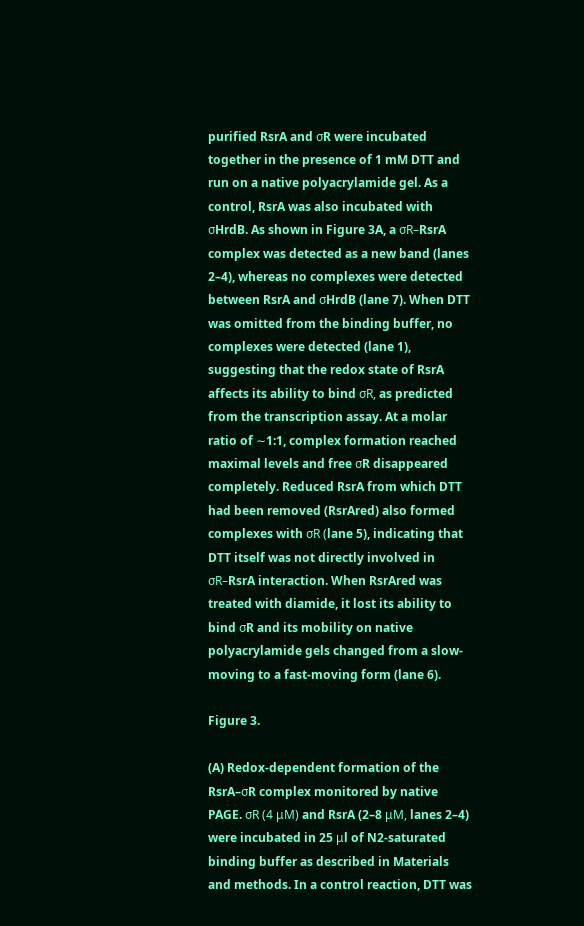purified RsrA and σR were incubated together in the presence of 1 mM DTT and run on a native polyacrylamide gel. As a control, RsrA was also incubated with σHrdB. As shown in Figure 3A, a σR–RsrA complex was detected as a new band (lanes 2–4), whereas no complexes were detected between RsrA and σHrdB (lane 7). When DTT was omitted from the binding buffer, no complexes were detected (lane 1), suggesting that the redox state of RsrA affects its ability to bind σR, as predicted from the transcription assay. At a molar ratio of ∼1:1, complex formation reached maximal levels and free σR disappeared completely. Reduced RsrA from which DTT had been removed (RsrAred) also formed complexes with σR (lane 5), indicating that DTT itself was not directly involved in σR–RsrA interaction. When RsrAred was treated with diamide, it lost its ability to bind σR and its mobility on native polyacrylamide gels changed from a slow‐moving to a fast‐moving form (lane 6).

Figure 3.

(A) Redox‐dependent formation of the RsrA–σR complex monitored by native PAGE. σR (4 μM) and RsrA (2–8 μM, lanes 2–4) were incubated in 25 μl of N2‐saturated binding buffer as described in Materials and methods. In a control reaction, DTT was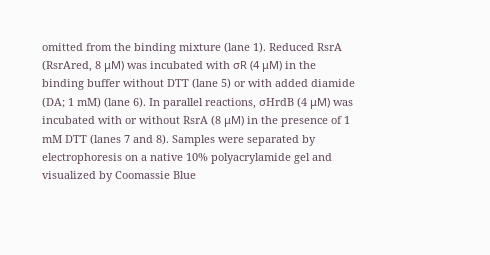omitted from the binding mixture (lane 1). Reduced RsrA (RsrAred, 8 μM) was incubated with σR (4 μM) in the binding buffer without DTT (lane 5) or with added diamide (DA; 1 mM) (lane 6). In parallel reactions, σHrdB (4 μM) was incubated with or without RsrA (8 μM) in the presence of 1 mM DTT (lanes 7 and 8). Samples were separated by electrophoresis on a native 10% polyacrylamide gel and visualized by Coomassie Blue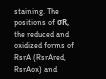staining. The positions of σR, the reduced and oxidized forms of RsrA (RsrAred, RsrAox) and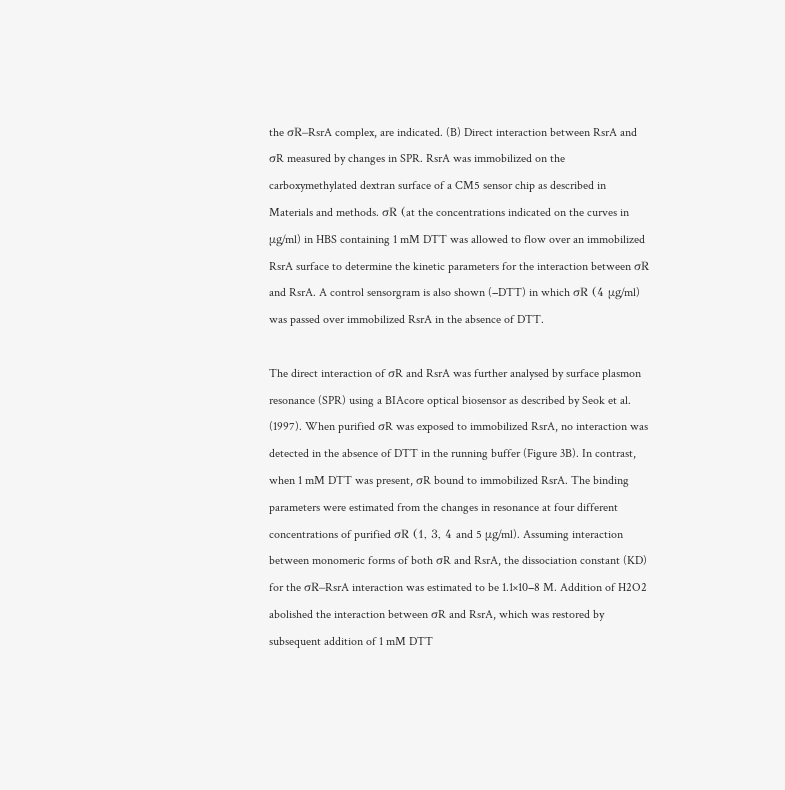the σR–RsrA complex, are indicated. (B) Direct interaction between RsrA and σR measured by changes in SPR. RsrA was immobilized on the carboxymethylated dextran surface of a CM5 sensor chip as described in Materials and methods. σR (at the concentrations indicated on the curves in μg/ml) in HBS containing 1 mM DTT was allowed to flow over an immobilized RsrA surface to determine the kinetic parameters for the interaction between σR and RsrA. A control sensorgram is also shown (−DTT) in which σR (4 μg/ml) was passed over immobilized RsrA in the absence of DTT.

The direct interaction of σR and RsrA was further analysed by surface plasmon resonance (SPR) using a BIAcore optical biosensor as described by Seok et al. (1997). When purified σR was exposed to immobilized RsrA, no interaction was detected in the absence of DTT in the running buffer (Figure 3B). In contrast, when 1 mM DTT was present, σR bound to immobilized RsrA. The binding parameters were estimated from the changes in resonance at four different concentrations of purified σR (1, 3, 4 and 5 μg/ml). Assuming interaction between monomeric forms of both σR and RsrA, the dissociation constant (KD) for the σR–RsrA interaction was estimated to be 1.1×10−8 M. Addition of H2O2 abolished the interaction between σR and RsrA, which was restored by subsequent addition of 1 mM DTT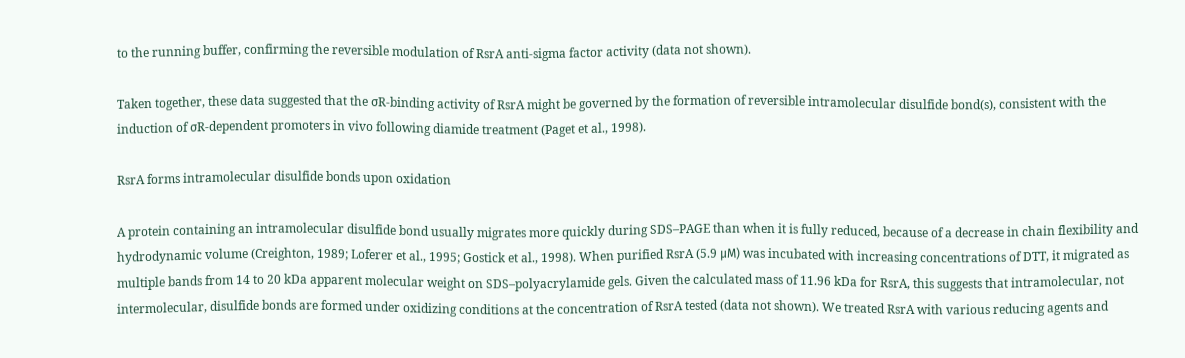to the running buffer, confirming the reversible modulation of RsrA anti‐sigma factor activity (data not shown).

Taken together, these data suggested that the σR‐binding activity of RsrA might be governed by the formation of reversible intramolecular disulfide bond(s), consistent with the induction of σR‐dependent promoters in vivo following diamide treatment (Paget et al., 1998).

RsrA forms intramolecular disulfide bonds upon oxidation

A protein containing an intramolecular disulfide bond usually migrates more quickly during SDS–PAGE than when it is fully reduced, because of a decrease in chain flexibility and hydrodynamic volume (Creighton, 1989; Loferer et al., 1995; Gostick et al., 1998). When purified RsrA (5.9 μM) was incubated with increasing concentrations of DTT, it migrated as multiple bands from 14 to 20 kDa apparent molecular weight on SDS–polyacrylamide gels. Given the calculated mass of 11.96 kDa for RsrA, this suggests that intramolecular, not intermolecular, disulfide bonds are formed under oxidizing conditions at the concentration of RsrA tested (data not shown). We treated RsrA with various reducing agents and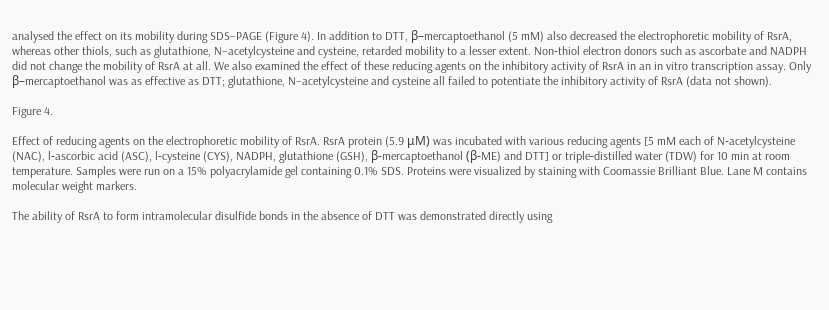analysed the effect on its mobility during SDS–PAGE (Figure 4). In addition to DTT, β–mercaptoethanol (5 mM) also decreased the electrophoretic mobility of RsrA, whereas other thiols, such as glutathione, N–acetylcysteine and cysteine, retarded mobility to a lesser extent. Non‐thiol electron donors such as ascorbate and NADPH did not change the mobility of RsrA at all. We also examined the effect of these reducing agents on the inhibitory activity of RsrA in an in vitro transcription assay. Only β–mercaptoethanol was as effective as DTT; glutathione, N–acetylcysteine and cysteine all failed to potentiate the inhibitory activity of RsrA (data not shown).

Figure 4.

Effect of reducing agents on the electrophoretic mobility of RsrA. RsrA protein (5.9 μM) was incubated with various reducing agents [5 mM each of N‐acetylcysteine (NAC), l‐ascorbic acid (ASC), l‐cysteine (CYS), NADPH, glutathione (GSH), β‐mercaptoethanol (β‐ME) and DTT] or triple‐distilled water (TDW) for 10 min at room temperature. Samples were run on a 15% polyacrylamide gel containing 0.1% SDS. Proteins were visualized by staining with Coomassie Brilliant Blue. Lane M contains molecular weight markers.

The ability of RsrA to form intramolecular disulfide bonds in the absence of DTT was demonstrated directly using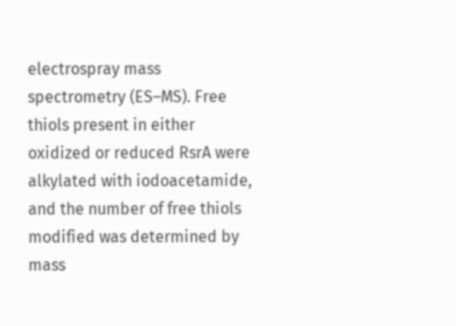electrospray mass spectrometry (ES–MS). Free thiols present in either oxidized or reduced RsrA were alkylated with iodoacetamide, and the number of free thiols modified was determined by mass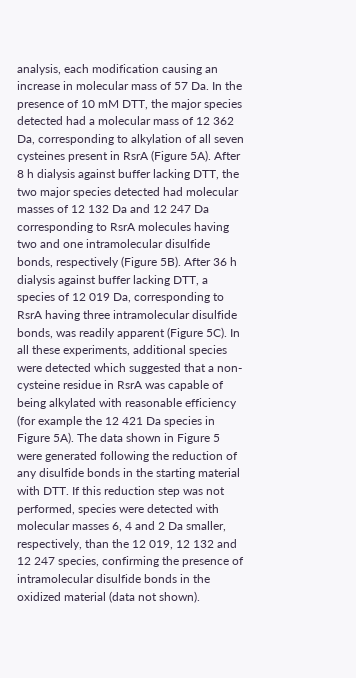analysis, each modification causing an increase in molecular mass of 57 Da. In the presence of 10 mM DTT, the major species detected had a molecular mass of 12 362 Da, corresponding to alkylation of all seven cysteines present in RsrA (Figure 5A). After 8 h dialysis against buffer lacking DTT, the two major species detected had molecular masses of 12 132 Da and 12 247 Da corresponding to RsrA molecules having two and one intramolecular disulfide bonds, respectively (Figure 5B). After 36 h dialysis against buffer lacking DTT, a species of 12 019 Da, corresponding to RsrA having three intramolecular disulfide bonds, was readily apparent (Figure 5C). In all these experiments, additional species were detected which suggested that a non‐cysteine residue in RsrA was capable of being alkylated with reasonable efficiency (for example the 12 421 Da species in Figure 5A). The data shown in Figure 5 were generated following the reduction of any disulfide bonds in the starting material with DTT. If this reduction step was not performed, species were detected with molecular masses 6, 4 and 2 Da smaller, respectively, than the 12 019, 12 132 and 12 247 species, confirming the presence of intramolecular disulfide bonds in the oxidized material (data not shown).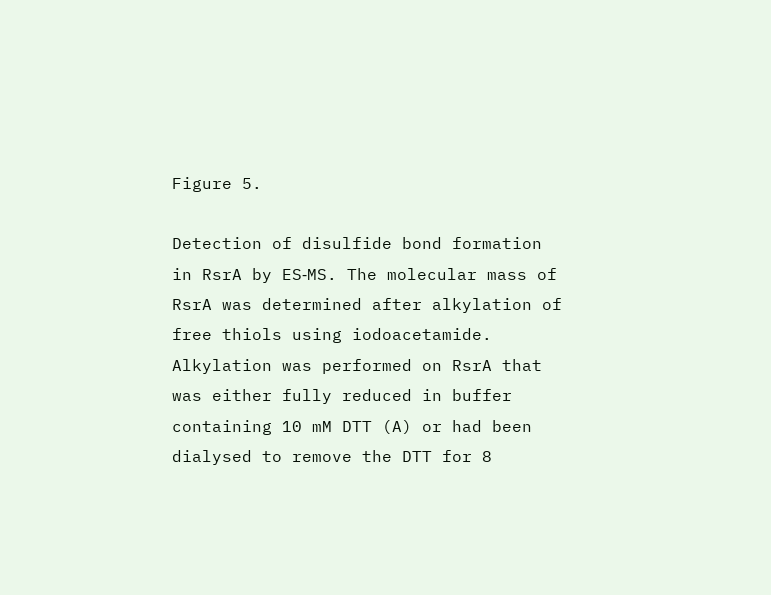Figure 5.

Detection of disulfide bond formation in RsrA by ES‐MS. The molecular mass of RsrA was determined after alkylation of free thiols using iodoacetamide. Alkylation was performed on RsrA that was either fully reduced in buffer containing 10 mM DTT (A) or had been dialysed to remove the DTT for 8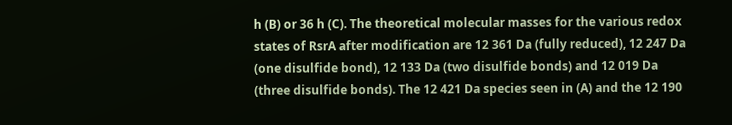h (B) or 36 h (C). The theoretical molecular masses for the various redox states of RsrA after modification are 12 361 Da (fully reduced), 12 247 Da (one disulfide bond), 12 133 Da (two disulfide bonds) and 12 019 Da (three disulfide bonds). The 12 421 Da species seen in (A) and the 12 190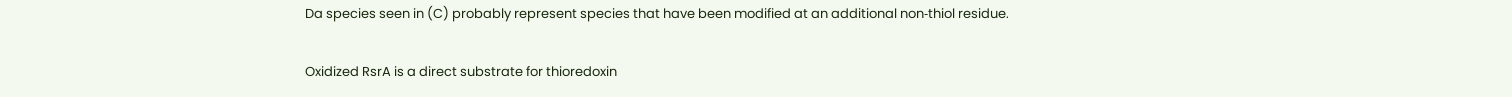Da species seen in (C) probably represent species that have been modified at an additional non‐thiol residue.

Oxidized RsrA is a direct substrate for thioredoxin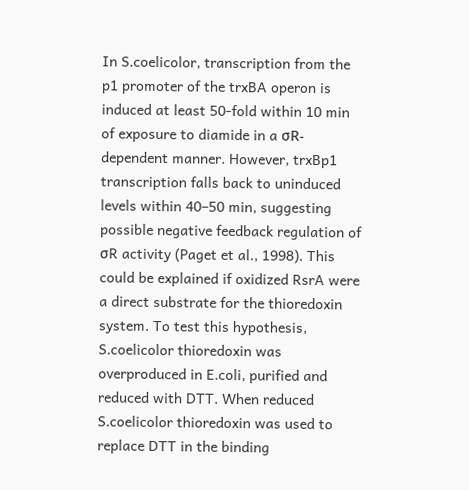In S.coelicolor, transcription from the p1 promoter of the trxBA operon is induced at least 50‐fold within 10 min of exposure to diamide in a σR‐dependent manner. However, trxBp1 transcription falls back to uninduced levels within 40–50 min, suggesting possible negative feedback regulation of σR activity (Paget et al., 1998). This could be explained if oxidized RsrA were a direct substrate for the thioredoxin system. To test this hypothesis, S.coelicolor thioredoxin was overproduced in E.coli, purified and reduced with DTT. When reduced S.coelicolor thioredoxin was used to replace DTT in the binding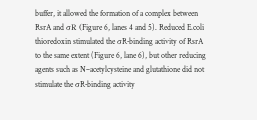buffer, it allowed the formation of a complex between RsrA and σR (Figure 6, lanes 4 and 5). Reduced E.coli thioredoxin stimulated the σR‐binding activity of RsrA to the same extent (Figure 6, lane 6), but other reducing agents such as N–acetylcysteine and glutathione did not stimulate the σR‐binding activity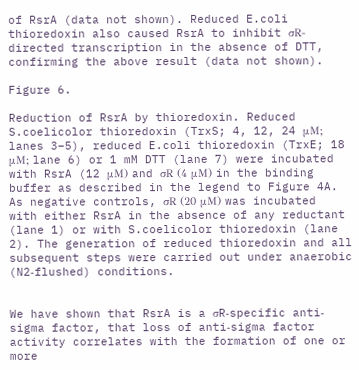of RsrA (data not shown). Reduced E.coli thioredoxin also caused RsrA to inhibit σR‐directed transcription in the absence of DTT, confirming the above result (data not shown).

Figure 6.

Reduction of RsrA by thioredoxin. Reduced S.coelicolor thioredoxin (TrxS; 4, 12, 24 μM; lanes 3–5), reduced E.coli thioredoxin (TrxE; 18 μM; lane 6) or 1 mM DTT (lane 7) were incubated with RsrA (12 μM) and σR (4 μM) in the binding buffer as described in the legend to Figure 4A. As negative controls, σR (20 μM) was incubated with either RsrA in the absence of any reductant (lane 1) or with S.coelicolor thioredoxin (lane 2). The generation of reduced thioredoxin and all subsequent steps were carried out under anaerobic (N2‐flushed) conditions.


We have shown that RsrA is a σR‐specific anti‐sigma factor, that loss of anti‐sigma factor activity correlates with the formation of one or more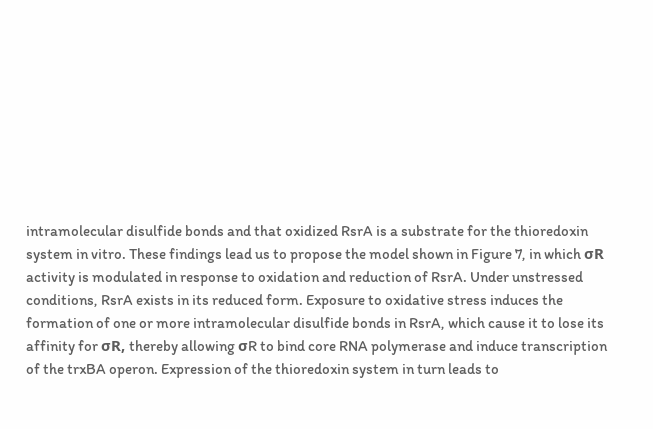intramolecular disulfide bonds and that oxidized RsrA is a substrate for the thioredoxin system in vitro. These findings lead us to propose the model shown in Figure 7, in which σR activity is modulated in response to oxidation and reduction of RsrA. Under unstressed conditions, RsrA exists in its reduced form. Exposure to oxidative stress induces the formation of one or more intramolecular disulfide bonds in RsrA, which cause it to lose its affinity for σR, thereby allowing σR to bind core RNA polymerase and induce transcription of the trxBA operon. Expression of the thioredoxin system in turn leads to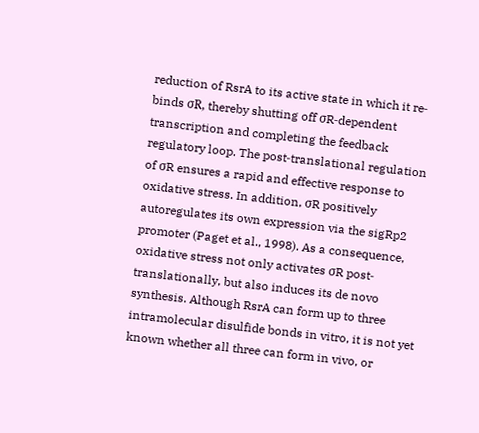reduction of RsrA to its active state in which it re‐binds σR, thereby shutting off σR‐dependent transcription and completing the feedback regulatory loop. The post‐translational regulation of σR ensures a rapid and effective response to oxidative stress. In addition, σR positively autoregulates its own expression via the sigRp2 promoter (Paget et al., 1998). As a consequence, oxidative stress not only activates σR post‐translationally, but also induces its de novo synthesis. Although RsrA can form up to three intramolecular disulfide bonds in vitro, it is not yet known whether all three can form in vivo, or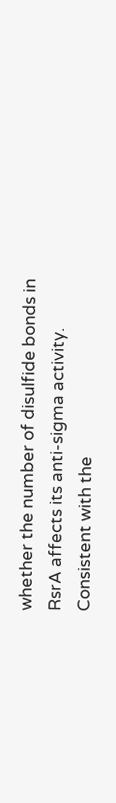whether the number of disulfide bonds in RsrA affects its anti‐sigma activity. Consistent with the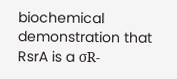biochemical demonstration that RsrA is a σR‐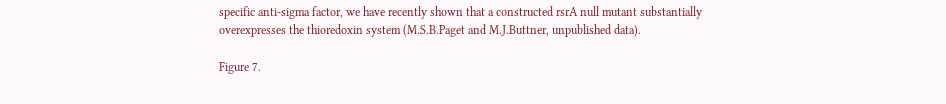specific anti‐sigma factor, we have recently shown that a constructed rsrA null mutant substantially overexpresses the thioredoxin system (M.S.B.Paget and M.J.Buttner, unpublished data).

Figure 7.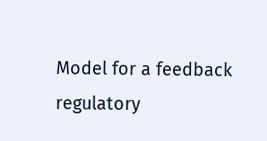Model for a feedback regulatory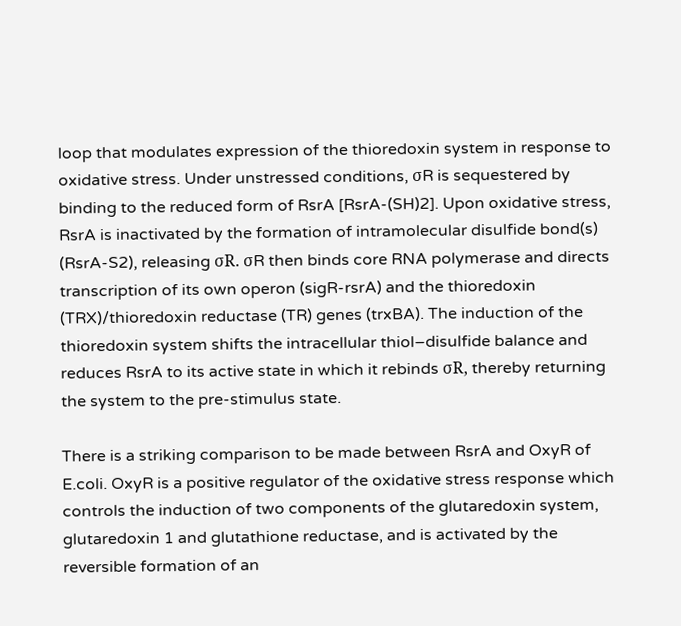loop that modulates expression of the thioredoxin system in response to oxidative stress. Under unstressed conditions, σR is sequestered by binding to the reduced form of RsrA [RsrA‐(SH)2]. Upon oxidative stress, RsrA is inactivated by the formation of intramolecular disulfide bond(s) (RsrA‐S2), releasing σR. σR then binds core RNA polymerase and directs transcription of its own operon (sigR‐rsrA) and the thioredoxin (TRX)/thioredoxin reductase (TR) genes (trxBA). The induction of the thioredoxin system shifts the intracellular thiol–disulfide balance and reduces RsrA to its active state in which it rebinds σR, thereby returning the system to the pre‐stimulus state.

There is a striking comparison to be made between RsrA and OxyR of E.coli. OxyR is a positive regulator of the oxidative stress response which controls the induction of two components of the glutaredoxin system, glutaredoxin 1 and glutathione reductase, and is activated by the reversible formation of an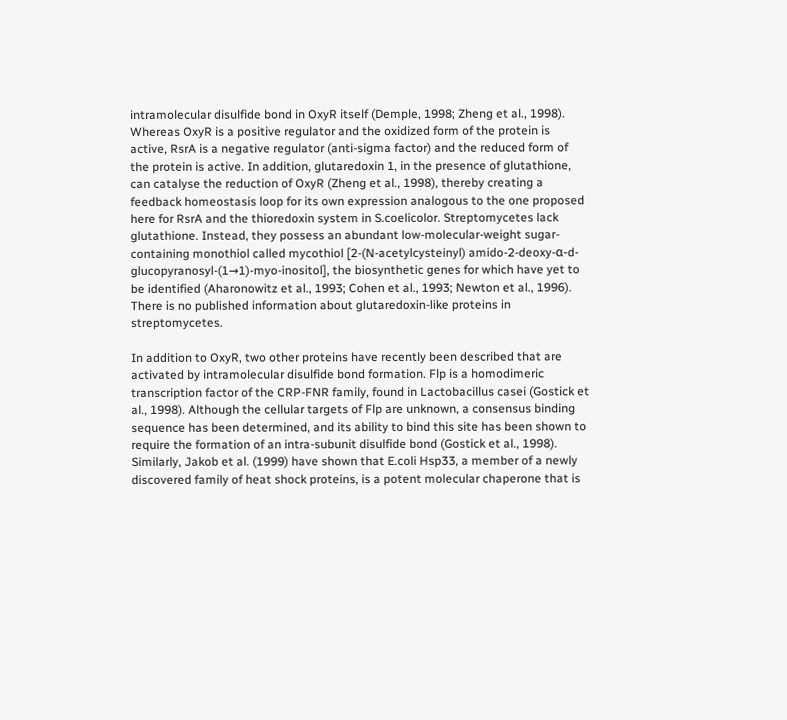intramolecular disulfide bond in OxyR itself (Demple, 1998; Zheng et al., 1998). Whereas OxyR is a positive regulator and the oxidized form of the protein is active, RsrA is a negative regulator (anti‐sigma factor) and the reduced form of the protein is active. In addition, glutaredoxin 1, in the presence of glutathione, can catalyse the reduction of OxyR (Zheng et al., 1998), thereby creating a feedback homeostasis loop for its own expression analogous to the one proposed here for RsrA and the thioredoxin system in S.coelicolor. Streptomycetes lack glutathione. Instead, they possess an abundant low‐molecular‐weight sugar‐containing monothiol called mycothiol [2‐(N‐acetylcysteinyl) amido‐2‐deoxy‐α‐d‐glucopyranosyl‐(1→1)‐myo‐inositol], the biosynthetic genes for which have yet to be identified (Aharonowitz et al., 1993; Cohen et al., 1993; Newton et al., 1996). There is no published information about glutaredoxin‐like proteins in streptomycetes.

In addition to OxyR, two other proteins have recently been described that are activated by intramolecular disulfide bond formation. Flp is a homodimeric transcription factor of the CRP‐FNR family, found in Lactobacillus casei (Gostick et al., 1998). Although the cellular targets of Flp are unknown, a consensus binding sequence has been determined, and its ability to bind this site has been shown to require the formation of an intra‐subunit disulfide bond (Gostick et al., 1998). Similarly, Jakob et al. (1999) have shown that E.coli Hsp33, a member of a newly discovered family of heat shock proteins, is a potent molecular chaperone that is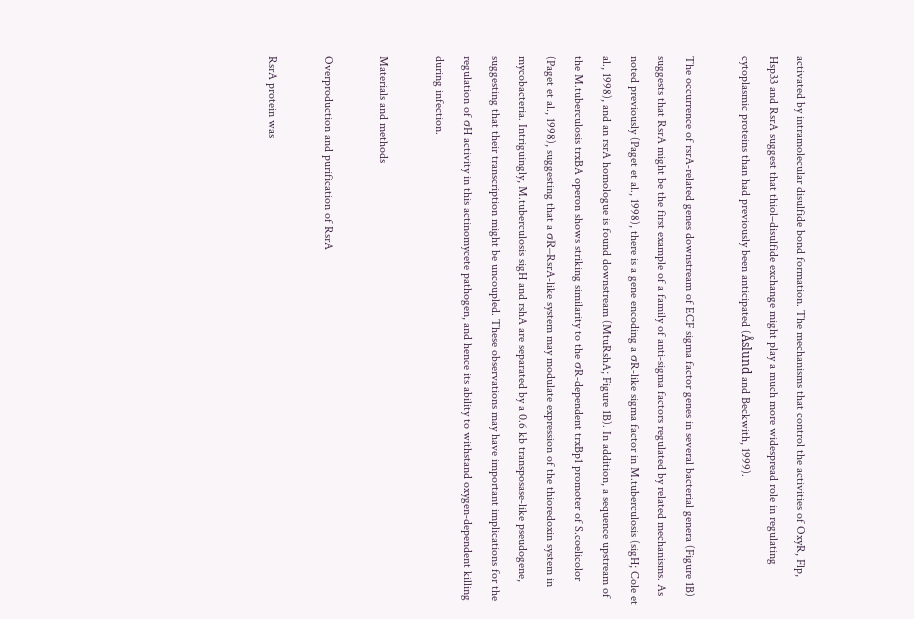activated by intramolecular disulfide bond formation. The mechanisms that control the activities of OxyR, Flp, Hsp33 and RsrA suggest that thiol–disulfide exchange might play a much more widespread role in regulating cytoplasmic proteins than had previously been anticipated (Åslund and Beckwith, 1999).

The occurrence of rsrA‐related genes downstream of ECF sigma factor genes in several bacterial genera (Figure 1B) suggests that RsrA might be the first example of a family of anti‐sigma factors regulated by related mechanisms. As noted previously (Paget et al., 1998), there is a gene encoding a σR‐like sigma factor in M.tuberculosis (sigH; Cole et al., 1998), and an rsrA homologue is found downstream (MtuRshA; Figure 1B). In addition, a sequence upstream of the M.tuberculosis trxBA operon shows striking similarity to the σR‐dependent trxBp1 promoter of S.coelicolor (Paget et al., 1998), suggesting that a σR–RsrA‐like system may modulate expression of the thioredoxin system in mycobacteria. Intriguingly, M.tuberculosis sigH and rshA are separated by a 0.6 kb transposase‐like pseudogene, suggesting that their transcription might be uncoupled. These observations may have important implications for the regulation of σH activity in this actinomycete pathogen, and hence its ability to withstand oxygen‐dependent killing during infection.

Materials and methods

Overproduction and purification of RsrA

RsrA protein was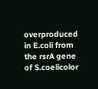overproduced in E.coli from the rsrA gene of S.coelicolor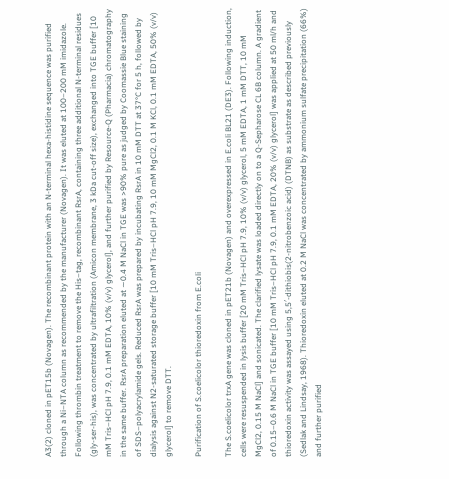A3(2) cloned in pET15b (Novagen). The recombinant protein with an N‐terminal hexa‐histidine sequence was purified through a Ni–NTA column as recommended by the manufacturer (Novagen). It was eluted at 100–200 mM imidazole. Following thrombin treatment to remove the His–tag, recombinant RsrA, containing three additional N‐terminal residues (gly‐ser‐his), was concentrated by ultrafiltration (Amicon membrane, 3 kDa cut‐off size), exchanged into TGE buffer [10 mM Tris–HCl pH 7.9, 0.1 mM EDTA, 10% (v/v) glycerol], and further purified by Resource‐Q (Pharmacia) chromatography in the same buffer. RsrA preparation eluted at ∼0.4 M NaCl in TGE was >90% pure as judged by Coomassie Blue staining of SDS–polyacrylamide gels. Reduced RsrA was prepared by incubating RsrA in 10 mM DTT at 37°C for 5 h, followed by dialysis against N2‐saturated storage buffer [10 mM Tris–HCl pH 7.9, 10 mM MgCl2, 0.1 M KCl, 0.1 mM EDTA, 50% (v/v) glycerol] to remove DTT.

Purification of S.coelicolor thioredoxin from E.coli

The S.coelicolor trxA gene was cloned in pET21b (Novagen) and overexpressed in E.coli BL21 (DE3). Following induction, cells were resuspended in lysis buffer [20 mM Tris–HCl pH 7.9, 10% (v/v) glycerol, 5 mM EDTA, 1 mM DTT, 10 mM MgCl2, 0.15 M NaCl] and sonicated. The clarified lysate was loaded directly on to a Q‐Sepharose CL 6B column. A gradient of 0.15–0.6 M NaCl in TGE buffer [10 mM Tris–HCl pH 7.9, 0.1 mM EDTA, 20% (v/v) glycerol] was applied at 50 ml/h and thioredoxin activity was assayed using 5,5′‐dithiobis(2‐nitrobenzoic acid) (DTNB) as substrate as described previously (Sedlak and Lindsay, 1968). Thioredoxin eluted at 0.2 M NaCl was concentrated by ammonium sulfate precipitation (66%) and further purified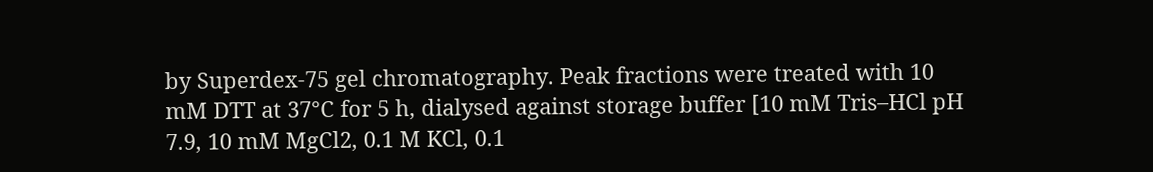by Superdex‐75 gel chromatography. Peak fractions were treated with 10 mM DTT at 37°C for 5 h, dialysed against storage buffer [10 mM Tris–HCl pH 7.9, 10 mM MgCl2, 0.1 M KCl, 0.1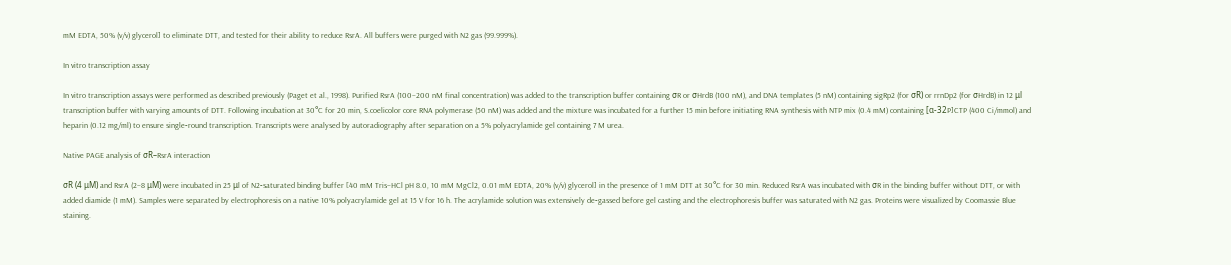mM EDTA, 50% (v/v) glycerol] to eliminate DTT, and tested for their ability to reduce RsrA. All buffers were purged with N2 gas (99.999%).

In vitro transcription assay

In vitro transcription assays were performed as described previously (Paget et al., 1998). Purified RsrA (100–200 nM final concentration) was added to the transcription buffer containing σR or σHrdB (100 nM), and DNA templates (5 nM) containing sigRp2 (for σR) or rrnDp2 (for σHrdB) in 12 μl transcription buffer with varying amounts of DTT. Following incubation at 30°C for 20 min, S.coelicolor core RNA polymerase (50 nM) was added and the mixture was incubated for a further 15 min before initiating RNA synthesis with NTP mix (0.4 mM) containing [α‐32P]CTP (400 Ci/mmol) and heparin (0.12 mg/ml) to ensure single‐round transcription. Transcripts were analysed by autoradiography after separation on a 5% polyacrylamide gel containing 7 M urea.

Native PAGE analysis of σR–RsrA interaction

σR (4 μM) and RsrA (2–8 μM) were incubated in 25 μl of N2‐saturated binding buffer [40 mM Tris–HCl pH 8.0, 10 mM MgCl2, 0.01 mM EDTA, 20% (v/v) glycerol] in the presence of 1 mM DTT at 30°C for 30 min. Reduced RsrA was incubated with σR in the binding buffer without DTT, or with added diamide (1 mM). Samples were separated by electrophoresis on a native 10% polyacrylamide gel at 15 V for 16 h. The acrylamide solution was extensively de‐gassed before gel casting and the electrophoresis buffer was saturated with N2 gas. Proteins were visualized by Coomassie Blue staining.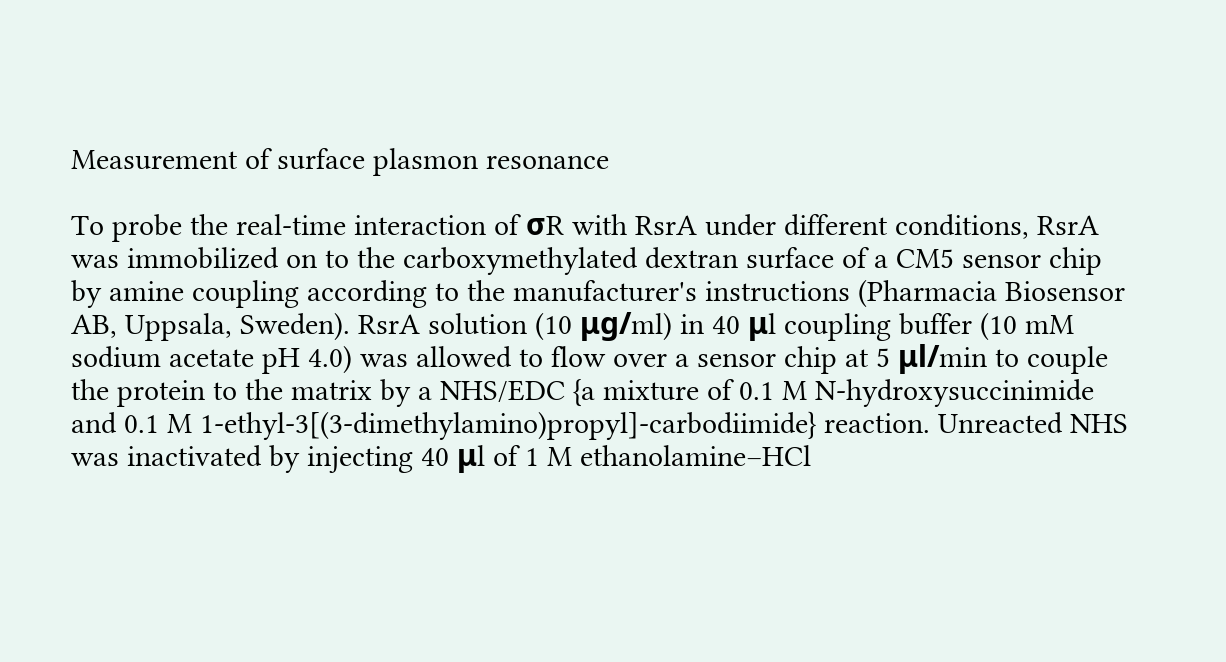Measurement of surface plasmon resonance

To probe the real‐time interaction of σR with RsrA under different conditions, RsrA was immobilized on to the carboxymethylated dextran surface of a CM5 sensor chip by amine coupling according to the manufacturer's instructions (Pharmacia Biosensor AB, Uppsala, Sweden). RsrA solution (10 μg/ml) in 40 μl coupling buffer (10 mM sodium acetate pH 4.0) was allowed to flow over a sensor chip at 5 μl/min to couple the protein to the matrix by a NHS/EDC {a mixture of 0.1 M N‐hydroxysuccinimide and 0.1 M 1‐ethyl‐3[(3‐dimethylamino)propyl]‐carbodiimide} reaction. Unreacted NHS was inactivated by injecting 40 μl of 1 M ethanolamine–HCl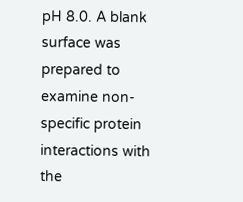pH 8.0. A blank surface was prepared to examine non‐specific protein interactions with the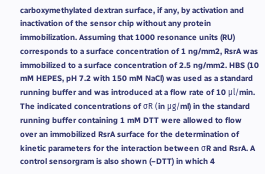carboxymethylated dextran surface, if any, by activation and inactivation of the sensor chip without any protein immobilization. Assuming that 1000 resonance units (RU) corresponds to a surface concentration of 1 ng/mm2, RsrA was immobilized to a surface concentration of 2.5 ng/mm2. HBS (10 mM HEPES, pH 7.2 with 150 mM NaCl) was used as a standard running buffer and was introduced at a flow rate of 10 μl/min. The indicated concentrations of σR (in μg/ml) in the standard running buffer containing 1 mM DTT were allowed to flow over an immobilized RsrA surface for the determination of kinetic parameters for the interaction between σR and RsrA. A control sensorgram is also shown (−DTT) in which 4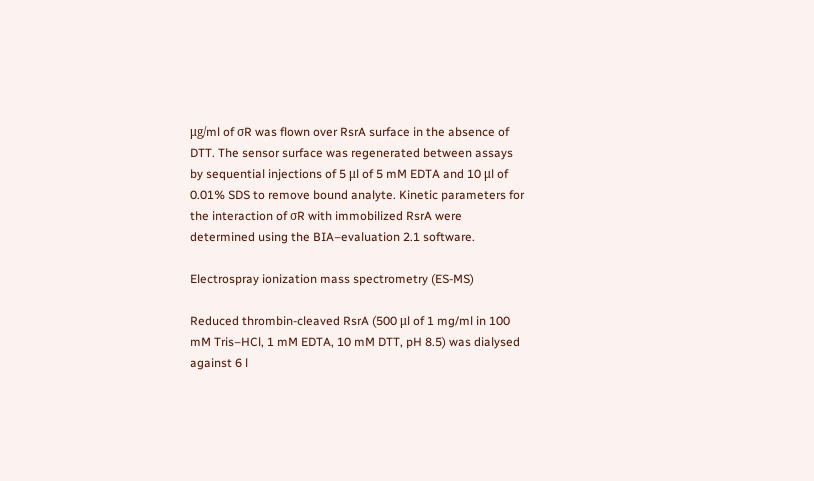μg/ml of σR was flown over RsrA surface in the absence of DTT. The sensor surface was regenerated between assays by sequential injections of 5 μl of 5 mM EDTA and 10 μl of 0.01% SDS to remove bound analyte. Kinetic parameters for the interaction of σR with immobilized RsrA were determined using the BIA–evaluation 2.1 software.

Electrospray ionization mass spectrometry (ES‐MS)

Reduced thrombin‐cleaved RsrA (500 μl of 1 mg/ml in 100 mM Tris–HCl, 1 mM EDTA, 10 mM DTT, pH 8.5) was dialysed against 6 l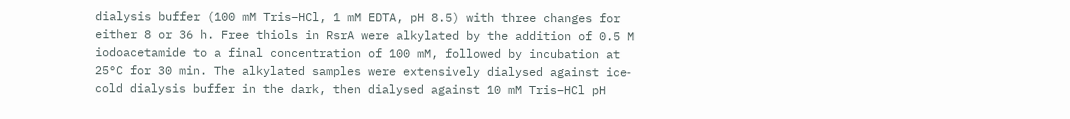dialysis buffer (100 mM Tris–HCl, 1 mM EDTA, pH 8.5) with three changes for either 8 or 36 h. Free thiols in RsrA were alkylated by the addition of 0.5 M iodoacetamide to a final concentration of 100 mM, followed by incubation at 25°C for 30 min. The alkylated samples were extensively dialysed against ice‐cold dialysis buffer in the dark, then dialysed against 10 mM Tris–HCl pH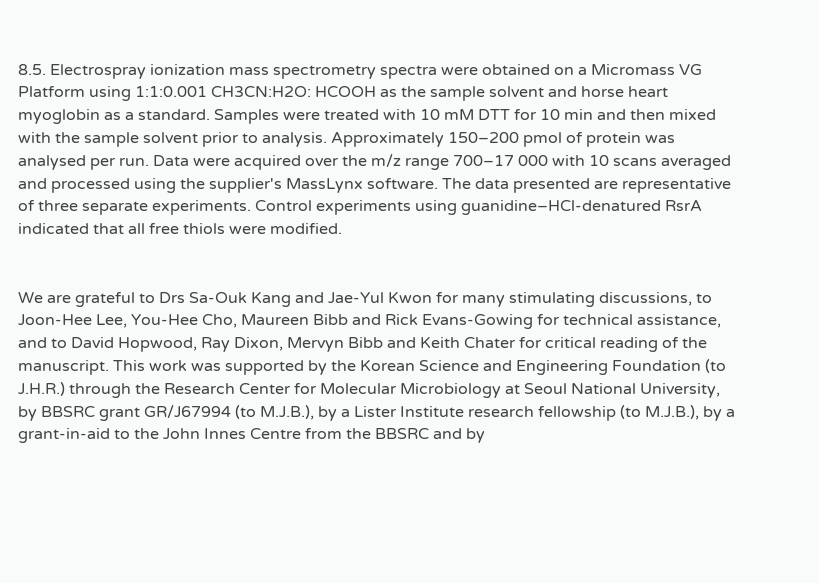8.5. Electrospray ionization mass spectrometry spectra were obtained on a Micromass VG Platform using 1:1:0.001 CH3CN:H2O: HCOOH as the sample solvent and horse heart myoglobin as a standard. Samples were treated with 10 mM DTT for 10 min and then mixed with the sample solvent prior to analysis. Approximately 150–200 pmol of protein was analysed per run. Data were acquired over the m/z range 700–17 000 with 10 scans averaged and processed using the supplier's MassLynx software. The data presented are representative of three separate experiments. Control experiments using guanidine–HCl‐denatured RsrA indicated that all free thiols were modified.


We are grateful to Drs Sa‐Ouk Kang and Jae‐Yul Kwon for many stimulating discussions, to Joon‐Hee Lee, You‐Hee Cho, Maureen Bibb and Rick Evans‐Gowing for technical assistance, and to David Hopwood, Ray Dixon, Mervyn Bibb and Keith Chater for critical reading of the manuscript. This work was supported by the Korean Science and Engineering Foundation (to J.H.R.) through the Research Center for Molecular Microbiology at Seoul National University, by BBSRC grant GR/J67994 (to M.J.B.), by a Lister Institute research fellowship (to M.J.B.), by a grant‐in‐aid to the John Innes Centre from the BBSRC and by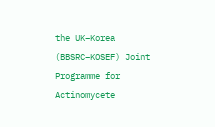the UK–Korea (BBSRC–KOSEF) Joint Programme for Actinomycete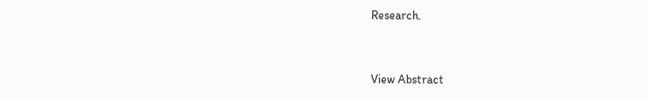Research.


View Abstract